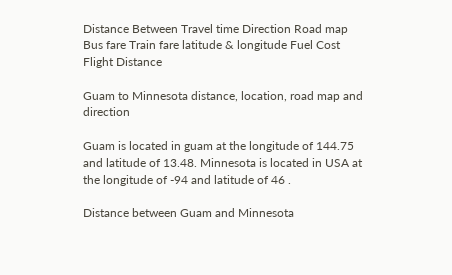Distance Between Travel time Direction Road map Bus fare Train fare latitude & longitude Fuel Cost Flight Distance

Guam to Minnesota distance, location, road map and direction

Guam is located in guam at the longitude of 144.75 and latitude of 13.48. Minnesota is located in USA at the longitude of -94 and latitude of 46 .

Distance between Guam and Minnesota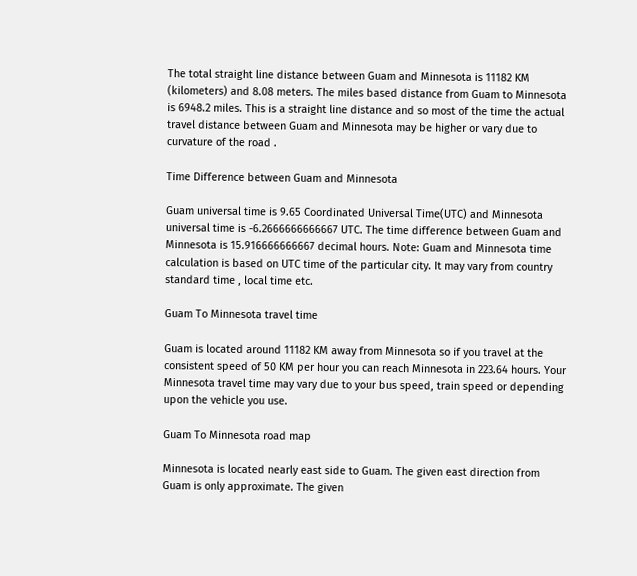The total straight line distance between Guam and Minnesota is 11182 KM (kilometers) and 8.08 meters. The miles based distance from Guam to Minnesota is 6948.2 miles. This is a straight line distance and so most of the time the actual travel distance between Guam and Minnesota may be higher or vary due to curvature of the road .

Time Difference between Guam and Minnesota

Guam universal time is 9.65 Coordinated Universal Time(UTC) and Minnesota universal time is -6.2666666666667 UTC. The time difference between Guam and Minnesota is 15.916666666667 decimal hours. Note: Guam and Minnesota time calculation is based on UTC time of the particular city. It may vary from country standard time , local time etc.

Guam To Minnesota travel time

Guam is located around 11182 KM away from Minnesota so if you travel at the consistent speed of 50 KM per hour you can reach Minnesota in 223.64 hours. Your Minnesota travel time may vary due to your bus speed, train speed or depending upon the vehicle you use.

Guam To Minnesota road map

Minnesota is located nearly east side to Guam. The given east direction from Guam is only approximate. The given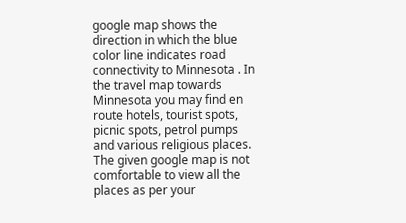google map shows the direction in which the blue color line indicates road connectivity to Minnesota . In the travel map towards Minnesota you may find en route hotels, tourist spots, picnic spots, petrol pumps and various religious places. The given google map is not comfortable to view all the places as per your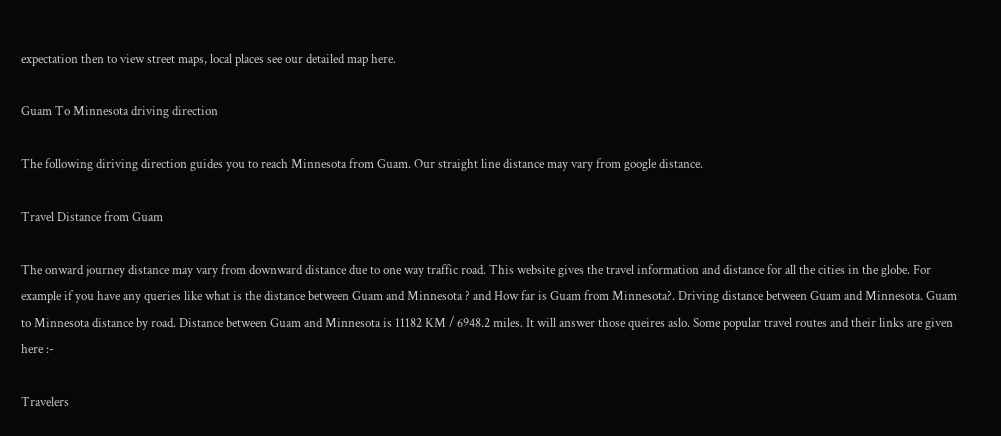expectation then to view street maps, local places see our detailed map here.

Guam To Minnesota driving direction

The following diriving direction guides you to reach Minnesota from Guam. Our straight line distance may vary from google distance.

Travel Distance from Guam

The onward journey distance may vary from downward distance due to one way traffic road. This website gives the travel information and distance for all the cities in the globe. For example if you have any queries like what is the distance between Guam and Minnesota ? and How far is Guam from Minnesota?. Driving distance between Guam and Minnesota. Guam to Minnesota distance by road. Distance between Guam and Minnesota is 11182 KM / 6948.2 miles. It will answer those queires aslo. Some popular travel routes and their links are given here :-

Travelers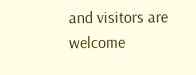and visitors are welcome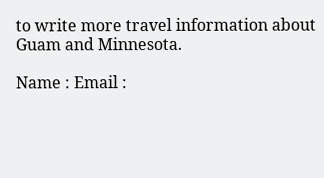to write more travel information about Guam and Minnesota.

Name : Email :